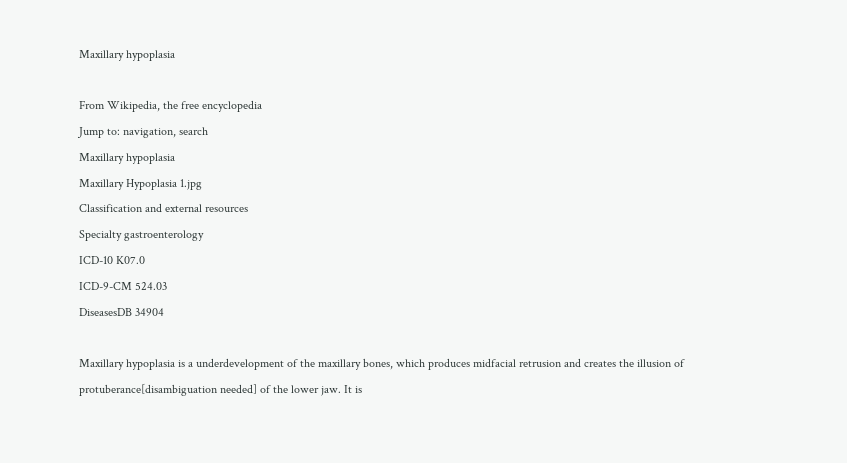Maxillary hypoplasia

From Wikipedia, the free encyclopedia
Jump to: navigation, search
Maxillary hypoplasia
Maxillary Hypoplasia 1.jpg
Classification and external resources
Specialty gastroenterology
ICD-10 K07.0
ICD-9-CM 524.03
DiseasesDB 34904

Maxillary hypoplasia is a underdevelopment of the maxillary bones, which produces midfacial retrusion and creates the illusion of protuberance[disambiguation needed] of the lower jaw. It is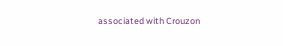associated with Crouzon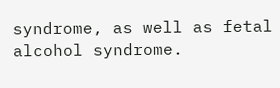syndrome, as well as fetal alcohol syndrome.